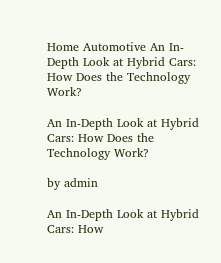Home Automotive An In-Depth Look at Hybrid Cars: How Does the Technology Work?

An In-Depth Look at Hybrid Cars: How Does the Technology Work?

by admin

An In-Depth Look at Hybrid Cars: How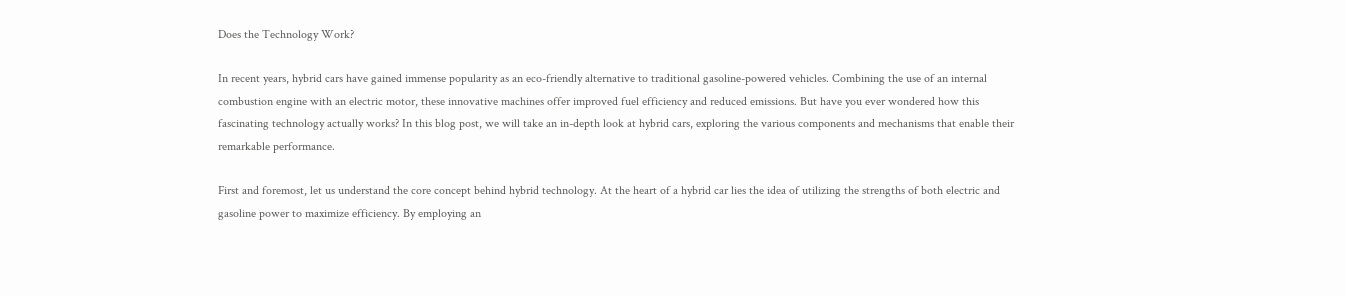Does the Technology Work?

In recent years, hybrid cars have gained immense popularity as an eco-friendly alternative to traditional gasoline-powered vehicles. Combining the use of an internal combustion engine with an electric motor, these innovative machines offer improved fuel efficiency and reduced emissions. But have you ever wondered how this fascinating technology actually works? In this blog post, we will take an in-depth look at hybrid cars, exploring the various components and mechanisms that enable their remarkable performance.

First and foremost, let us understand the core concept behind hybrid technology. At the heart of a hybrid car lies the idea of utilizing the strengths of both electric and gasoline power to maximize efficiency. By employing an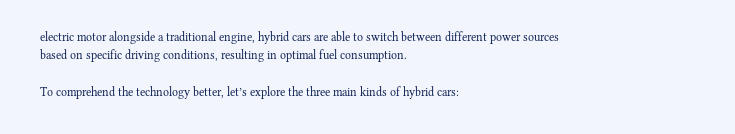electric motor alongside a traditional engine, hybrid cars are able to switch between different power sources based on specific driving conditions, resulting in optimal fuel consumption.

To comprehend the technology better, let’s explore the three main kinds of hybrid cars: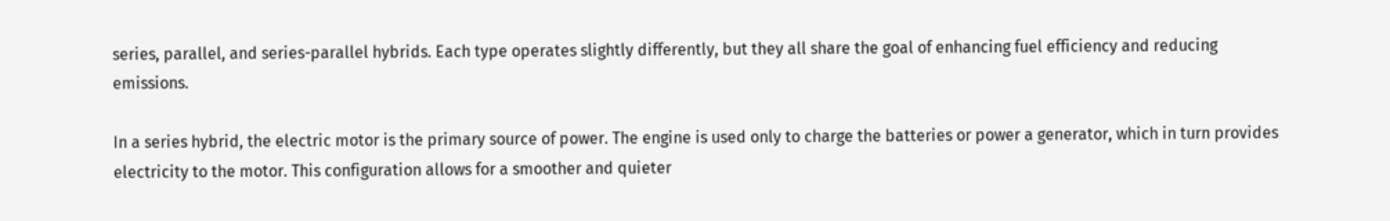series, parallel, and series-parallel hybrids. Each type operates slightly differently, but they all share the goal of enhancing fuel efficiency and reducing emissions.

In a series hybrid, the electric motor is the primary source of power. The engine is used only to charge the batteries or power a generator, which in turn provides electricity to the motor. This configuration allows for a smoother and quieter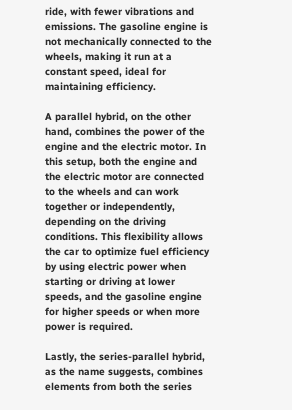ride, with fewer vibrations and emissions. The gasoline engine is not mechanically connected to the wheels, making it run at a constant speed, ideal for maintaining efficiency.

A parallel hybrid, on the other hand, combines the power of the engine and the electric motor. In this setup, both the engine and the electric motor are connected to the wheels and can work together or independently, depending on the driving conditions. This flexibility allows the car to optimize fuel efficiency by using electric power when starting or driving at lower speeds, and the gasoline engine for higher speeds or when more power is required.

Lastly, the series-parallel hybrid, as the name suggests, combines elements from both the series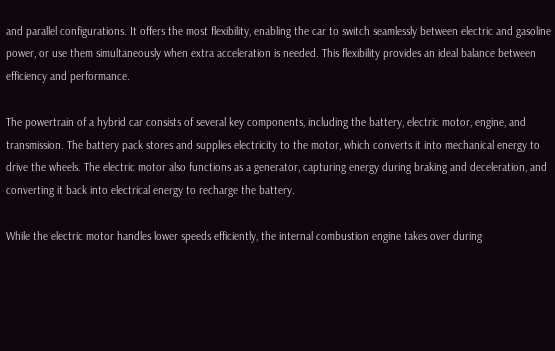and parallel configurations. It offers the most flexibility, enabling the car to switch seamlessly between electric and gasoline power, or use them simultaneously when extra acceleration is needed. This flexibility provides an ideal balance between efficiency and performance.

The powertrain of a hybrid car consists of several key components, including the battery, electric motor, engine, and transmission. The battery pack stores and supplies electricity to the motor, which converts it into mechanical energy to drive the wheels. The electric motor also functions as a generator, capturing energy during braking and deceleration, and converting it back into electrical energy to recharge the battery.

While the electric motor handles lower speeds efficiently, the internal combustion engine takes over during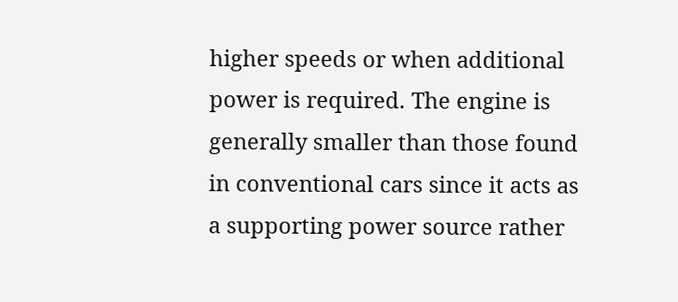higher speeds or when additional power is required. The engine is generally smaller than those found in conventional cars since it acts as a supporting power source rather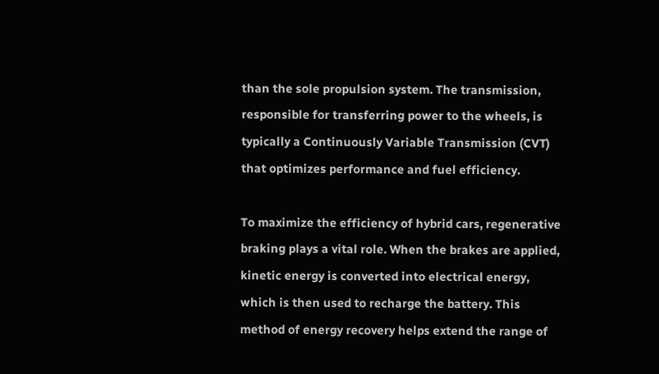than the sole propulsion system. The transmission, responsible for transferring power to the wheels, is typically a Continuously Variable Transmission (CVT) that optimizes performance and fuel efficiency.

To maximize the efficiency of hybrid cars, regenerative braking plays a vital role. When the brakes are applied, kinetic energy is converted into electrical energy, which is then used to recharge the battery. This method of energy recovery helps extend the range of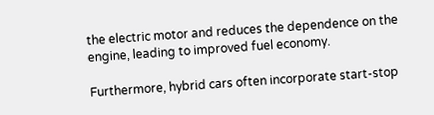the electric motor and reduces the dependence on the engine, leading to improved fuel economy.

Furthermore, hybrid cars often incorporate start-stop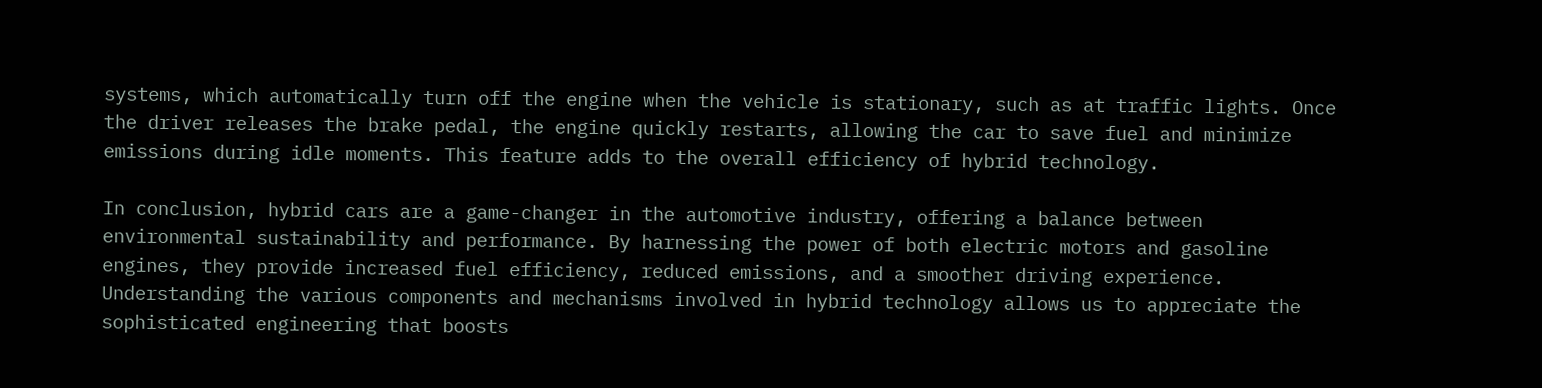systems, which automatically turn off the engine when the vehicle is stationary, such as at traffic lights. Once the driver releases the brake pedal, the engine quickly restarts, allowing the car to save fuel and minimize emissions during idle moments. This feature adds to the overall efficiency of hybrid technology.

In conclusion, hybrid cars are a game-changer in the automotive industry, offering a balance between environmental sustainability and performance. By harnessing the power of both electric motors and gasoline engines, they provide increased fuel efficiency, reduced emissions, and a smoother driving experience. Understanding the various components and mechanisms involved in hybrid technology allows us to appreciate the sophisticated engineering that boosts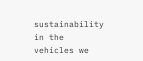sustainability in the vehicles we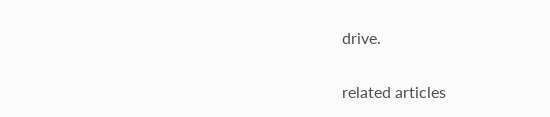drive.

related articles